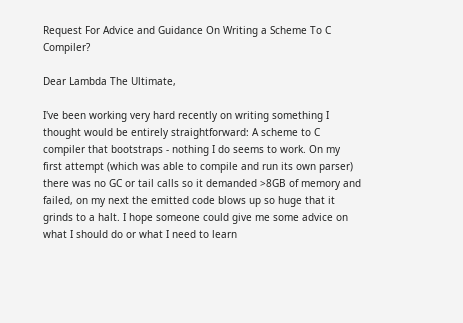Request For Advice and Guidance On Writing a Scheme To C Compiler?

Dear Lambda The Ultimate,

I've been working very hard recently on writing something I thought would be entirely straightforward: A scheme to C compiler that bootstraps - nothing I do seems to work. On my first attempt (which was able to compile and run its own parser) there was no GC or tail calls so it demanded >8GB of memory and failed, on my next the emitted code blows up so huge that it grinds to a halt. I hope someone could give me some advice on what I should do or what I need to learn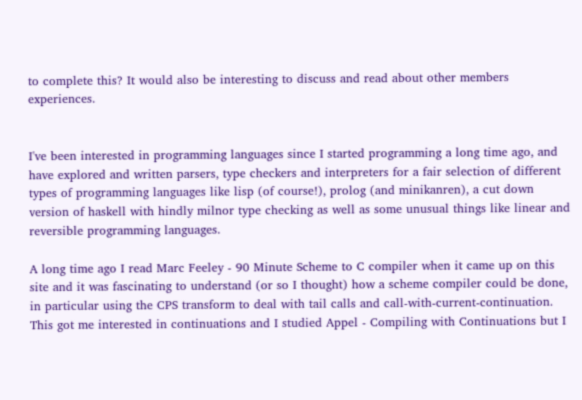to complete this? It would also be interesting to discuss and read about other members experiences.


I've been interested in programming languages since I started programming a long time ago, and have explored and written parsers, type checkers and interpreters for a fair selection of different types of programming languages like lisp (of course!), prolog (and minikanren), a cut down version of haskell with hindly milnor type checking as well as some unusual things like linear and reversible programming languages.

A long time ago I read Marc Feeley - 90 Minute Scheme to C compiler when it came up on this site and it was fascinating to understand (or so I thought) how a scheme compiler could be done, in particular using the CPS transform to deal with tail calls and call-with-current-continuation. This got me interested in continuations and I studied Appel - Compiling with Continuations but I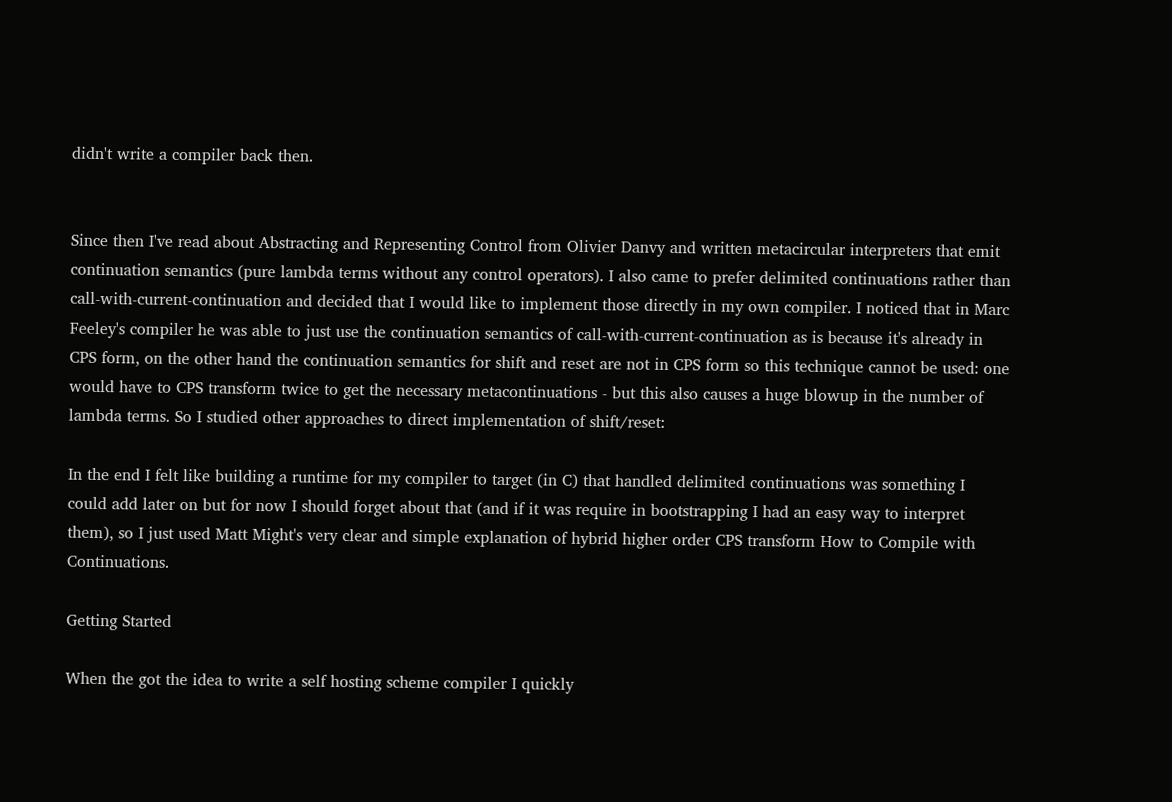didn't write a compiler back then.


Since then I've read about Abstracting and Representing Control from Olivier Danvy and written metacircular interpreters that emit continuation semantics (pure lambda terms without any control operators). I also came to prefer delimited continuations rather than call-with-current-continuation and decided that I would like to implement those directly in my own compiler. I noticed that in Marc Feeley's compiler he was able to just use the continuation semantics of call-with-current-continuation as is because it's already in CPS form, on the other hand the continuation semantics for shift and reset are not in CPS form so this technique cannot be used: one would have to CPS transform twice to get the necessary metacontinuations - but this also causes a huge blowup in the number of lambda terms. So I studied other approaches to direct implementation of shift/reset:

In the end I felt like building a runtime for my compiler to target (in C) that handled delimited continuations was something I could add later on but for now I should forget about that (and if it was require in bootstrapping I had an easy way to interpret them), so I just used Matt Might's very clear and simple explanation of hybrid higher order CPS transform How to Compile with Continuations.

Getting Started

When the got the idea to write a self hosting scheme compiler I quickly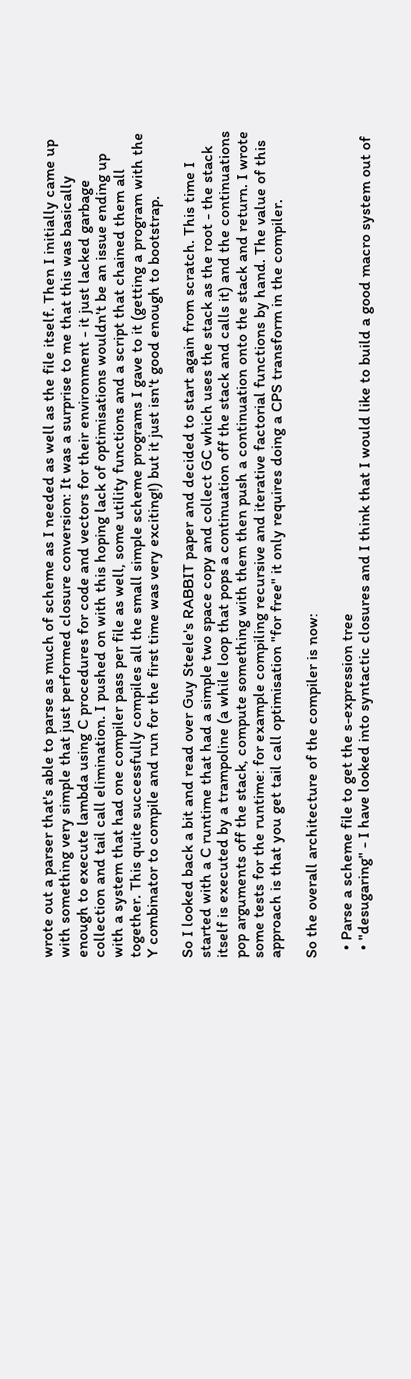wrote out a parser that's able to parse as much of scheme as I needed as well as the file itself. Then I initially came up with something very simple that just performed closure conversion: It was a surprise to me that this was basically enough to execute lambda using C procedures for code and vectors for their environment - it just lacked garbage collection and tail call elimination. I pushed on with this hoping lack of optimisations wouldn't be an issue ending up with a system that had one compiler pass per file as well, some utility functions and a script that chained them all together. This quite successfully compiles all the small simple scheme programs I gave to it (getting a program with the Y combinator to compile and run for the first time was very exciting!) but it just isn't good enough to bootstrap.

So I looked back a bit and read over Guy Steele's RABBIT paper and decided to start again from scratch. This time I started with a C runtime that had a simple two space copy and collect GC which uses the stack as the root - the stack itself is executed by a trampoline (a while loop that pops a continuation off the stack and calls it) and the continuations pop arguments off the stack, compute something with them then push a continuation onto the stack and return. I wrote some tests for the runtime: for example compiling recursive and iterative factorial functions by hand. The value of this approach is that you get tail call optimisation "for free" it only requires doing a CPS transform in the compiler.

So the overall architecture of the compiler is now:

  • Parse a scheme file to get the s-expression tree
  • "desugaring" - I have looked into syntactic closures and I think that I would like to build a good macro system out of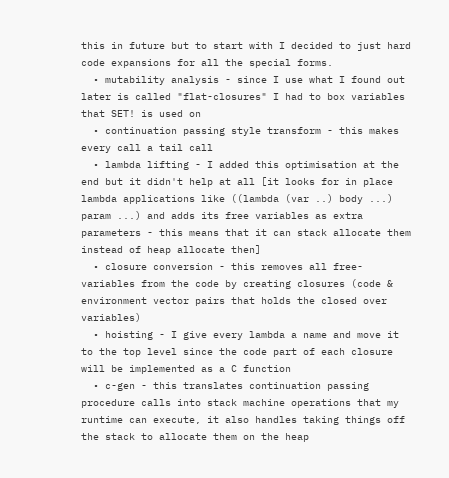this in future but to start with I decided to just hard code expansions for all the special forms.
  • mutability analysis - since I use what I found out later is called "flat-closures" I had to box variables that SET! is used on
  • continuation passing style transform - this makes every call a tail call
  • lambda lifting - I added this optimisation at the end but it didn't help at all [it looks for in place lambda applications like ((lambda (var ..) body ...) param ...) and adds its free variables as extra parameters - this means that it can stack allocate them instead of heap allocate then]
  • closure conversion - this removes all free-variables from the code by creating closures (code & environment vector pairs that holds the closed over variables)
  • hoisting - I give every lambda a name and move it to the top level since the code part of each closure will be implemented as a C function
  • c-gen - this translates continuation passing procedure calls into stack machine operations that my runtime can execute, it also handles taking things off the stack to allocate them on the heap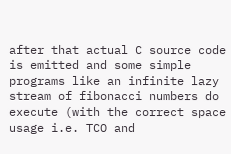after that actual C source code is emitted and some simple programs like an infinite lazy stream of fibonacci numbers do execute (with the correct space usage i.e. TCO and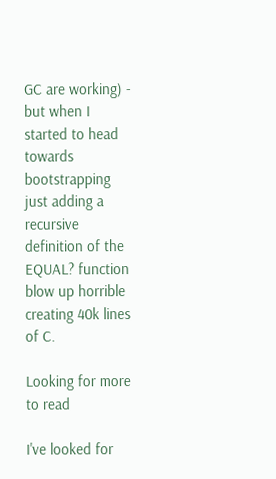GC are working) - but when I started to head towards bootstrapping just adding a recursive definition of the EQUAL? function blow up horrible creating 40k lines of C.

Looking for more to read

I've looked for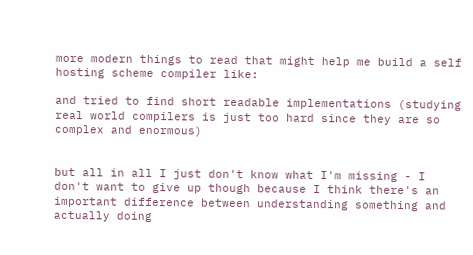more modern things to read that might help me build a self hosting scheme compiler like:

and tried to find short readable implementations (studying real world compilers is just too hard since they are so complex and enormous)


but all in all I just don't know what I'm missing - I don't want to give up though because I think there's an important difference between understanding something and actually doing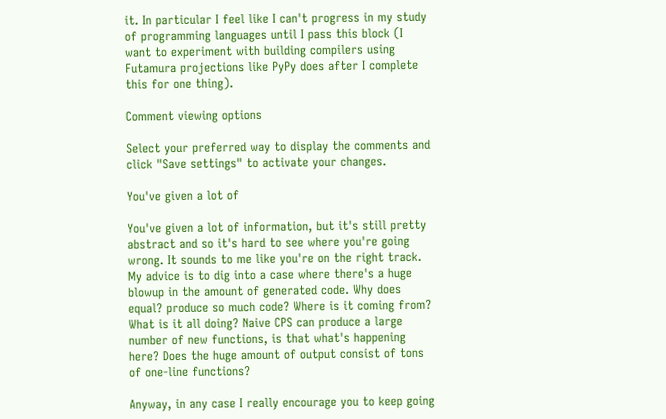it. In particular I feel like I can't progress in my study of programming languages until I pass this block (I want to experiment with building compilers using Futamura projections like PyPy does after I complete this for one thing).

Comment viewing options

Select your preferred way to display the comments and click "Save settings" to activate your changes.

You've given a lot of

You've given a lot of information, but it's still pretty abstract and so it's hard to see where you're going wrong. It sounds to me like you're on the right track. My advice is to dig into a case where there's a huge blowup in the amount of generated code. Why does equal? produce so much code? Where is it coming from? What is it all doing? Naive CPS can produce a large number of new functions, is that what's happening here? Does the huge amount of output consist of tons of one-line functions?

Anyway, in any case I really encourage you to keep going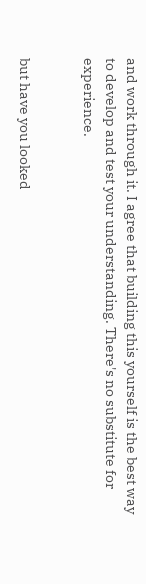and work through it. I agree that building this yourself is the best way to develop and test your understanding. There's no substitute for experience.


but have you looked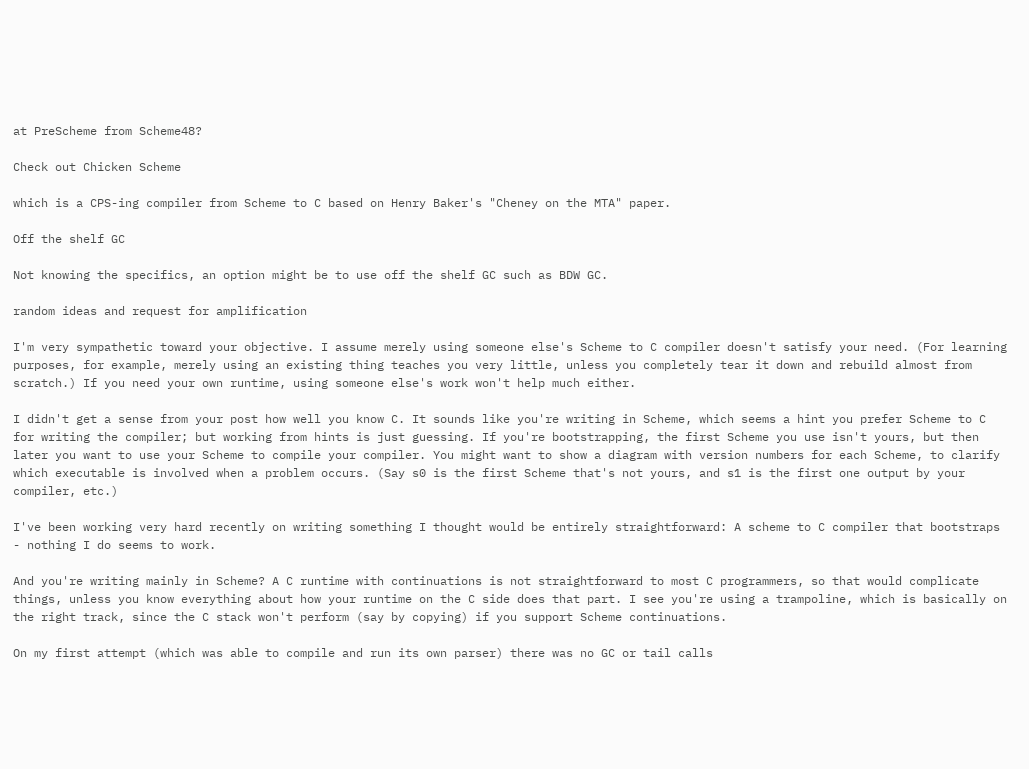at PreScheme from Scheme48?

Check out Chicken Scheme

which is a CPS-ing compiler from Scheme to C based on Henry Baker's "Cheney on the MTA" paper.

Off the shelf GC

Not knowing the specifics, an option might be to use off the shelf GC such as BDW GC.

random ideas and request for amplification

I'm very sympathetic toward your objective. I assume merely using someone else's Scheme to C compiler doesn't satisfy your need. (For learning purposes, for example, merely using an existing thing teaches you very little, unless you completely tear it down and rebuild almost from scratch.) If you need your own runtime, using someone else's work won't help much either.

I didn't get a sense from your post how well you know C. It sounds like you're writing in Scheme, which seems a hint you prefer Scheme to C for writing the compiler; but working from hints is just guessing. If you're bootstrapping, the first Scheme you use isn't yours, but then later you want to use your Scheme to compile your compiler. You might want to show a diagram with version numbers for each Scheme, to clarify which executable is involved when a problem occurs. (Say s0 is the first Scheme that's not yours, and s1 is the first one output by your compiler, etc.)

I've been working very hard recently on writing something I thought would be entirely straightforward: A scheme to C compiler that bootstraps - nothing I do seems to work.

And you're writing mainly in Scheme? A C runtime with continuations is not straightforward to most C programmers, so that would complicate things, unless you know everything about how your runtime on the C side does that part. I see you're using a trampoline, which is basically on the right track, since the C stack won't perform (say by copying) if you support Scheme continuations.

On my first attempt (which was able to compile and run its own parser) there was no GC or tail calls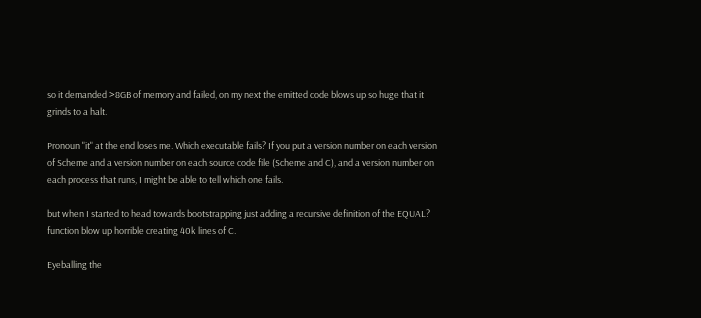so it demanded >8GB of memory and failed, on my next the emitted code blows up so huge that it grinds to a halt.

Pronoun "it" at the end loses me. Which executable fails? If you put a version number on each version of Scheme and a version number on each source code file (Scheme and C), and a version number on each process that runs, I might be able to tell which one fails.

but when I started to head towards bootstrapping just adding a recursive definition of the EQUAL? function blow up horrible creating 40k lines of C.

Eyeballing the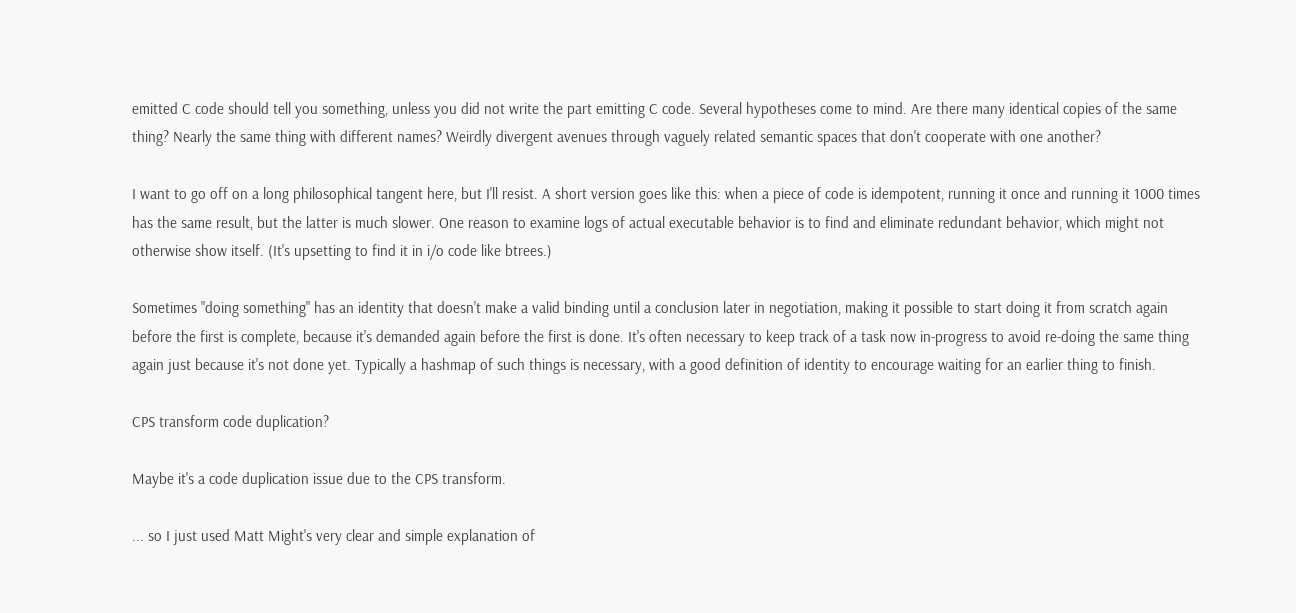emitted C code should tell you something, unless you did not write the part emitting C code. Several hypotheses come to mind. Are there many identical copies of the same thing? Nearly the same thing with different names? Weirdly divergent avenues through vaguely related semantic spaces that don't cooperate with one another?

I want to go off on a long philosophical tangent here, but I'll resist. A short version goes like this: when a piece of code is idempotent, running it once and running it 1000 times has the same result, but the latter is much slower. One reason to examine logs of actual executable behavior is to find and eliminate redundant behavior, which might not otherwise show itself. (It's upsetting to find it in i/o code like btrees.)

Sometimes "doing something" has an identity that doesn't make a valid binding until a conclusion later in negotiation, making it possible to start doing it from scratch again before the first is complete, because it's demanded again before the first is done. It's often necessary to keep track of a task now in-progress to avoid re-doing the same thing again just because it's not done yet. Typically a hashmap of such things is necessary, with a good definition of identity to encourage waiting for an earlier thing to finish.

CPS transform code duplication?

Maybe it's a code duplication issue due to the CPS transform.

... so I just used Matt Might's very clear and simple explanation of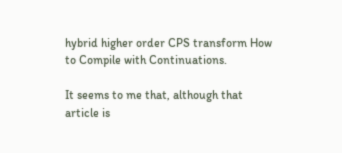hybrid higher order CPS transform How to Compile with Continuations.

It seems to me that, although that article is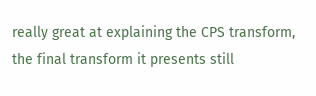really great at explaining the CPS transform, the final transform it presents still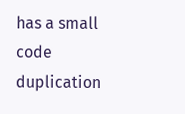has a small code duplication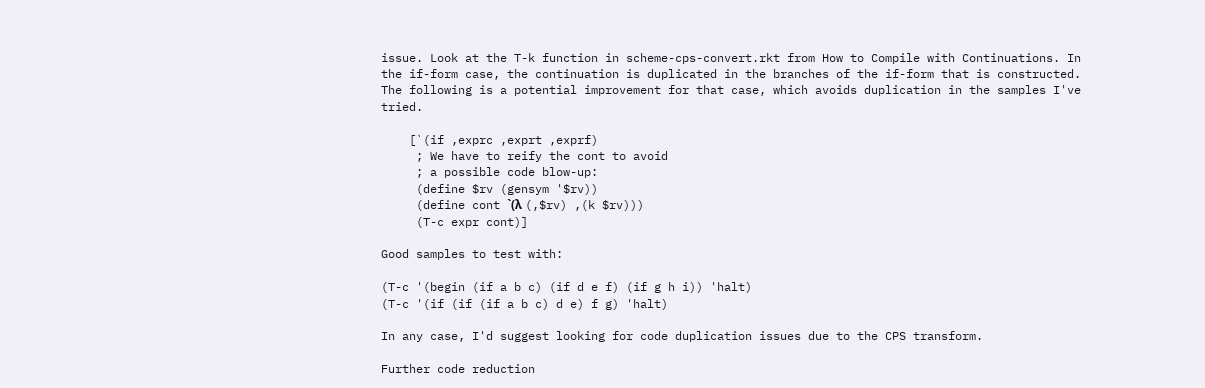issue. Look at the T-k function in scheme-cps-convert.rkt from How to Compile with Continuations. In the if-form case, the continuation is duplicated in the branches of the if-form that is constructed. The following is a potential improvement for that case, which avoids duplication in the samples I've tried.

    [`(if ,exprc ,exprt ,exprf)
     ; We have to reify the cont to avoid
     ; a possible code blow-up:
     (define $rv (gensym '$rv))
     (define cont `(λ (,$rv) ,(k $rv)))
     (T-c expr cont)]

Good samples to test with:

(T-c '(begin (if a b c) (if d e f) (if g h i)) 'halt)
(T-c '(if (if (if a b c) d e) f g) 'halt)

In any case, I'd suggest looking for code duplication issues due to the CPS transform.

Further code reduction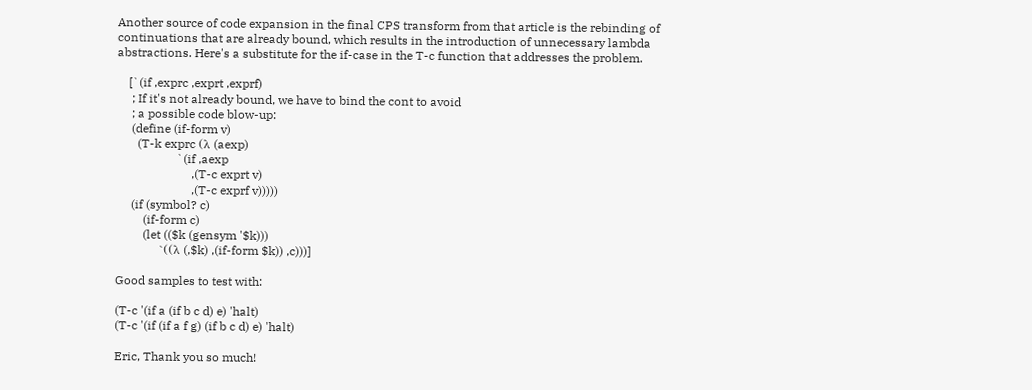Another source of code expansion in the final CPS transform from that article is the rebinding of continuations that are already bound, which results in the introduction of unnecessary lambda abstractions. Here's a substitute for the if-case in the T-c function that addresses the problem.

    [`(if ,exprc ,exprt ,exprf)
     ; If it's not already bound, we have to bind the cont to avoid
     ; a possible code blow-up:
     (define (if-form v)
       (T-k exprc (λ (aexp)
                    `(if ,aexp
                         ,(T-c exprt v)
                         ,(T-c exprf v)))))
     (if (symbol? c)
         (if-form c)
         (let (($k (gensym '$k)))
           `((λ (,$k) ,(if-form $k)) ,c)))]

Good samples to test with:

(T-c '(if a (if b c d) e) 'halt)
(T-c '(if (if a f g) (if b c d) e) 'halt)

Eric, Thank you so much!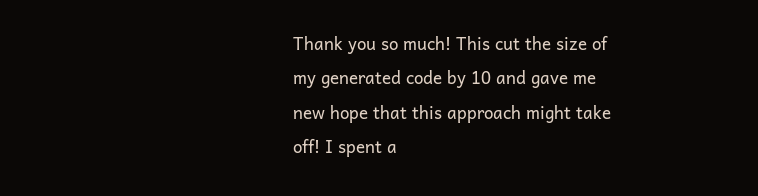Thank you so much! This cut the size of my generated code by 10 and gave me new hope that this approach might take off! I spent a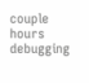couple hours debugging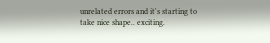unrelated errors and it's starting to take nice shape.. exciting.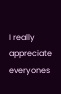I really appreciate everyones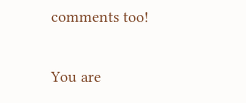comments too!

You are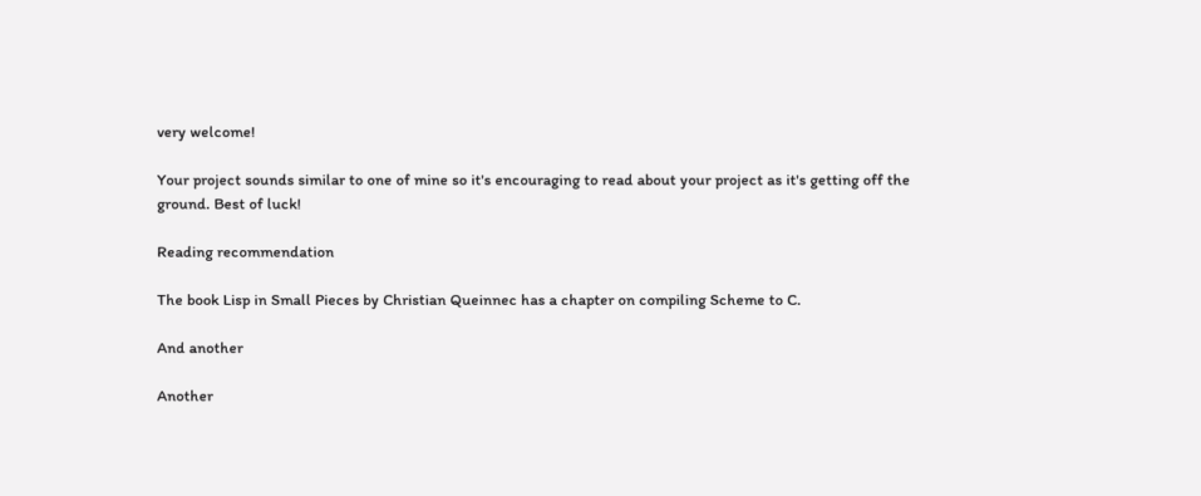very welcome!

Your project sounds similar to one of mine so it's encouraging to read about your project as it's getting off the ground. Best of luck!

Reading recommendation

The book Lisp in Small Pieces by Christian Queinnec has a chapter on compiling Scheme to C.

And another

Another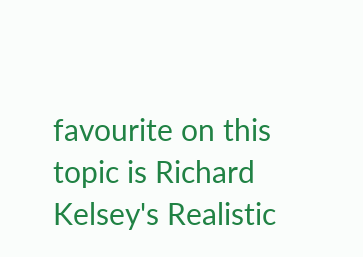favourite on this topic is Richard Kelsey's Realistic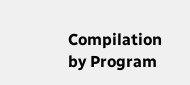Compilation by Program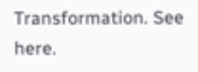Transformation. See here.